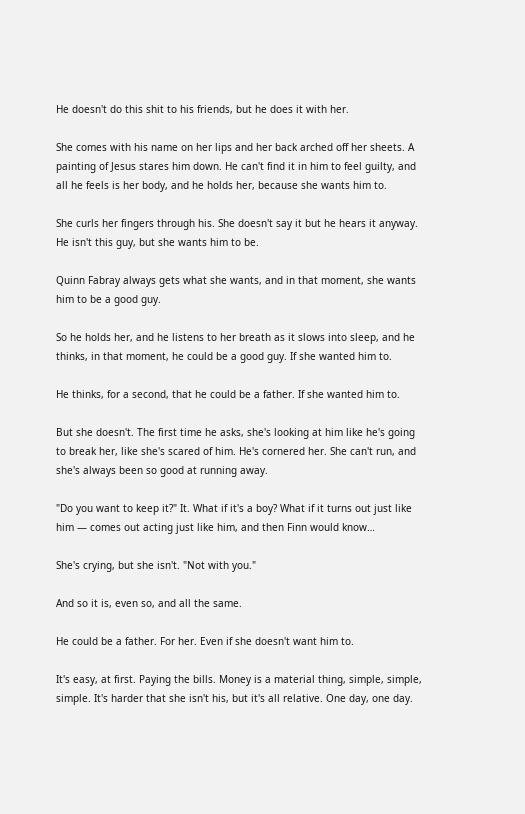He doesn't do this shit to his friends, but he does it with her.

She comes with his name on her lips and her back arched off her sheets. A painting of Jesus stares him down. He can't find it in him to feel guilty, and all he feels is her body, and he holds her, because she wants him to.

She curls her fingers through his. She doesn't say it but he hears it anyway. He isn't this guy, but she wants him to be.

Quinn Fabray always gets what she wants, and in that moment, she wants him to be a good guy.

So he holds her, and he listens to her breath as it slows into sleep, and he thinks, in that moment, he could be a good guy. If she wanted him to.

He thinks, for a second, that he could be a father. If she wanted him to.

But she doesn't. The first time he asks, she's looking at him like he's going to break her, like she's scared of him. He's cornered her. She can't run, and she's always been so good at running away.

"Do you want to keep it?" It. What if it's a boy? What if it turns out just like him — comes out acting just like him, and then Finn would know…

She's crying, but she isn't. "Not with you."

And so it is, even so, and all the same.

He could be a father. For her. Even if she doesn't want him to.

It's easy, at first. Paying the bills. Money is a material thing, simple, simple, simple. It's harder that she isn't his, but it's all relative. One day, one day.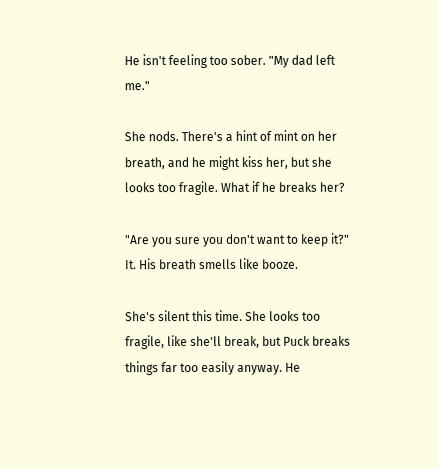He isn't feeling too sober. "My dad left me."

She nods. There's a hint of mint on her breath, and he might kiss her, but she looks too fragile. What if he breaks her?

"Are you sure you don't want to keep it?" It. His breath smells like booze.

She's silent this time. She looks too fragile, like she'll break, but Puck breaks things far too easily anyway. He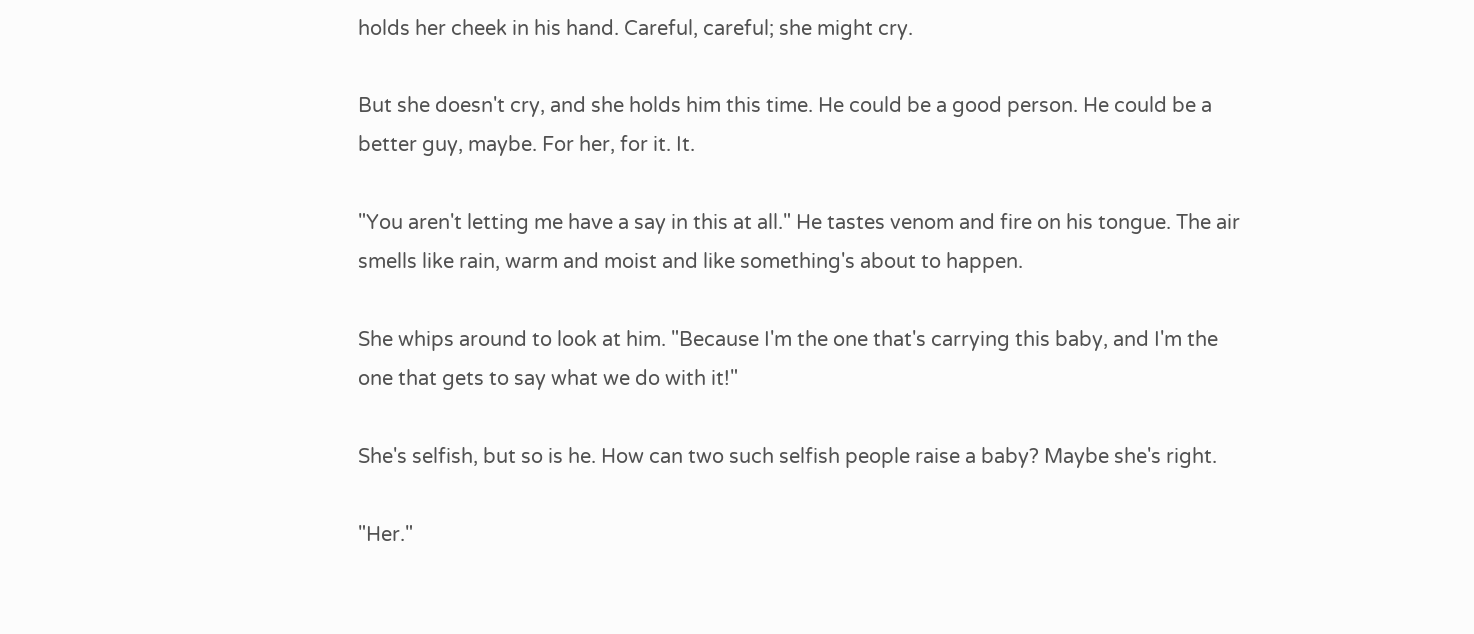holds her cheek in his hand. Careful, careful; she might cry.

But she doesn't cry, and she holds him this time. He could be a good person. He could be a better guy, maybe. For her, for it. It.

"You aren't letting me have a say in this at all." He tastes venom and fire on his tongue. The air smells like rain, warm and moist and like something's about to happen.

She whips around to look at him. "Because I'm the one that's carrying this baby, and I'm the one that gets to say what we do with it!"

She's selfish, but so is he. How can two such selfish people raise a baby? Maybe she's right.

"Her."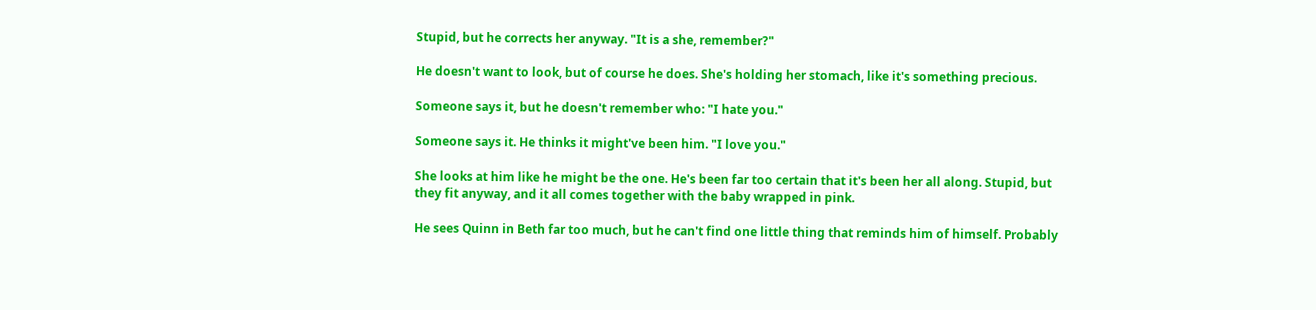Stupid, but he corrects her anyway. "It is a she, remember?"

He doesn't want to look, but of course he does. She's holding her stomach, like it's something precious.

Someone says it, but he doesn't remember who: "I hate you."

Someone says it. He thinks it might've been him. "I love you."

She looks at him like he might be the one. He's been far too certain that it's been her all along. Stupid, but they fit anyway, and it all comes together with the baby wrapped in pink.

He sees Quinn in Beth far too much, but he can't find one little thing that reminds him of himself. Probably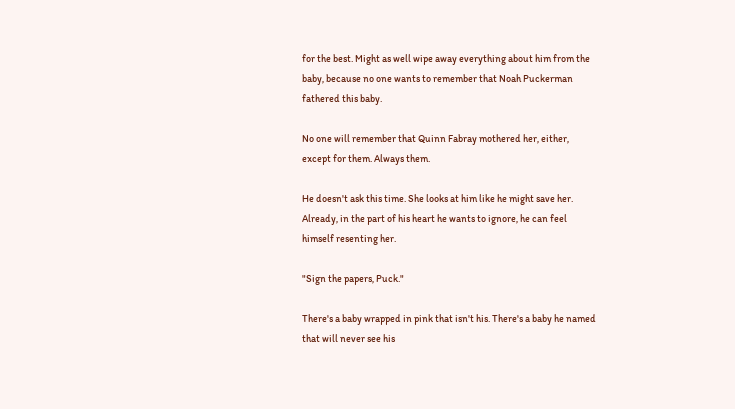for the best. Might as well wipe away everything about him from the baby, because no one wants to remember that Noah Puckerman fathered this baby.

No one will remember that Quinn Fabray mothered her, either, except for them. Always them.

He doesn't ask this time. She looks at him like he might save her. Already, in the part of his heart he wants to ignore, he can feel himself resenting her.

"Sign the papers, Puck."

There's a baby wrapped in pink that isn't his. There's a baby he named that will never see his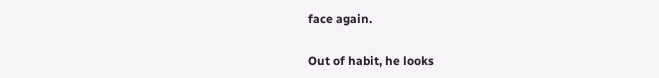face again.

Out of habit, he looks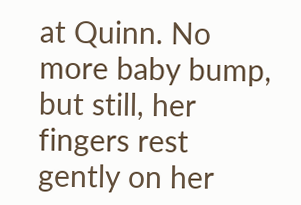at Quinn. No more baby bump, but still, her fingers rest gently on her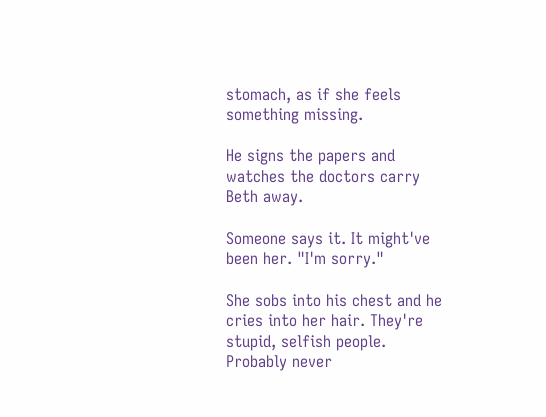stomach, as if she feels something missing.

He signs the papers and watches the doctors carry Beth away.

Someone says it. It might've been her. "I'm sorry."

She sobs into his chest and he cries into her hair. They're stupid, selfish people. Probably never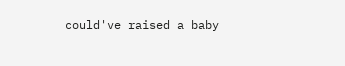could've raised a baby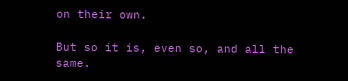on their own.

But so it is, even so, and all the same.